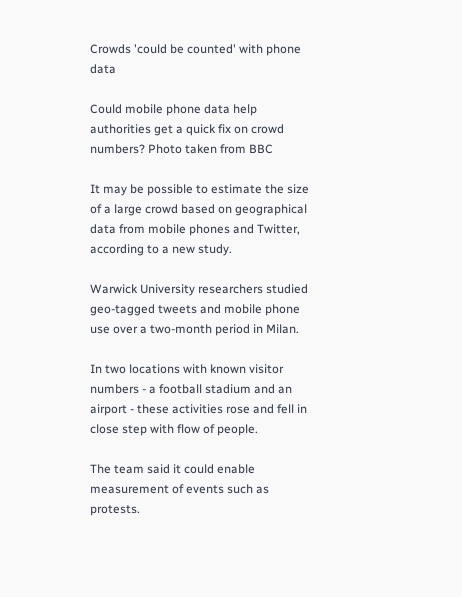Crowds 'could be counted' with phone data

Could mobile phone data help authorities get a quick fix on crowd numbers? Photo taken from BBC

It may be possible to estimate the size of a large crowd based on geographical data from mobile phones and Twitter, according to a new study.

Warwick University researchers studied geo-tagged tweets and mobile phone use over a two-month period in Milan.

In two locations with known visitor numbers - a football stadium and an airport - these activities rose and fell in close step with flow of people.

The team said it could enable measurement of events such as protests.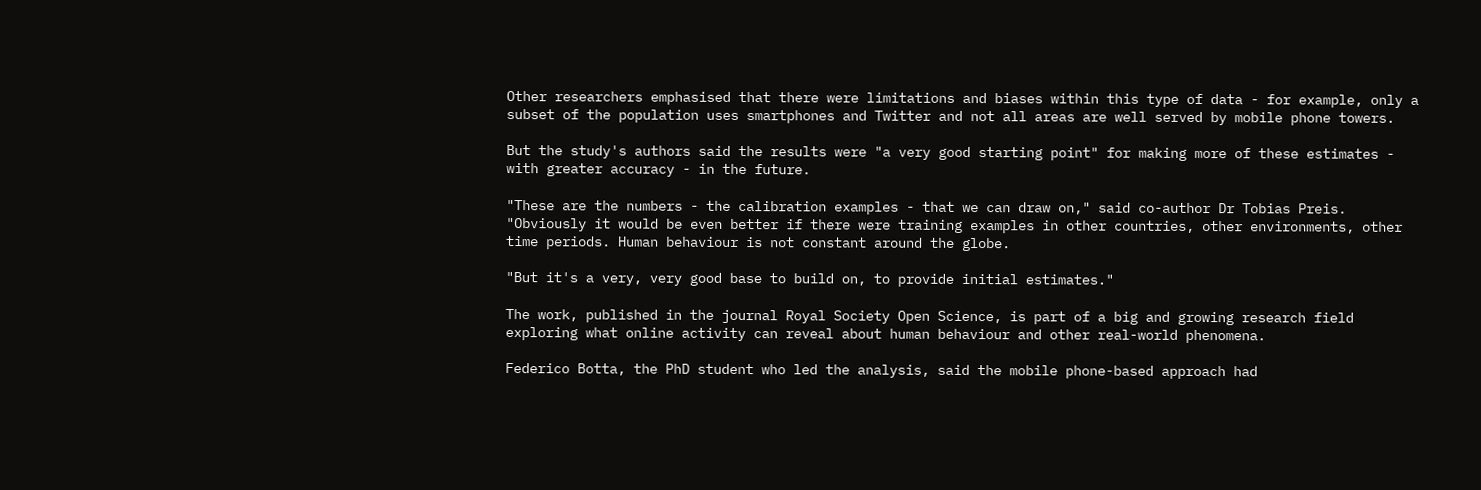Other researchers emphasised that there were limitations and biases within this type of data - for example, only a subset of the population uses smartphones and Twitter and not all areas are well served by mobile phone towers.

But the study's authors said the results were "a very good starting point" for making more of these estimates - with greater accuracy - in the future.

"These are the numbers - the calibration examples - that we can draw on," said co-author Dr Tobias Preis. "Obviously it would be even better if there were training examples in other countries, other environments, other time periods. Human behaviour is not constant around the globe.

"But it's a very, very good base to build on, to provide initial estimates."

The work, published in the journal Royal Society Open Science, is part of a big and growing research field exploring what online activity can reveal about human behaviour and other real-world phenomena.

Federico Botta, the PhD student who led the analysis, said the mobile phone-based approach had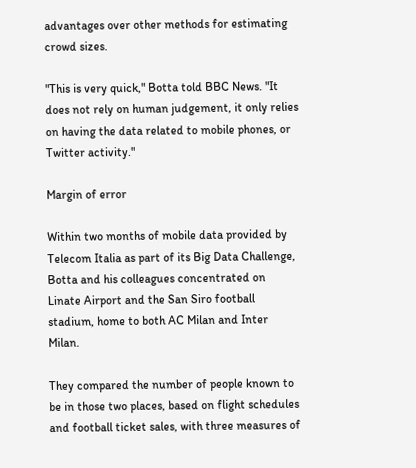advantages over other methods for estimating crowd sizes.

"This is very quick," Botta told BBC News. "It does not rely on human judgement, it only relies on having the data related to mobile phones, or Twitter activity."

Margin of error

Within two months of mobile data provided by Telecom Italia as part of its Big Data Challenge, Botta and his colleagues concentrated on Linate Airport and the San Siro football stadium, home to both AC Milan and Inter Milan.

They compared the number of people known to be in those two places, based on flight schedules and football ticket sales, with three measures of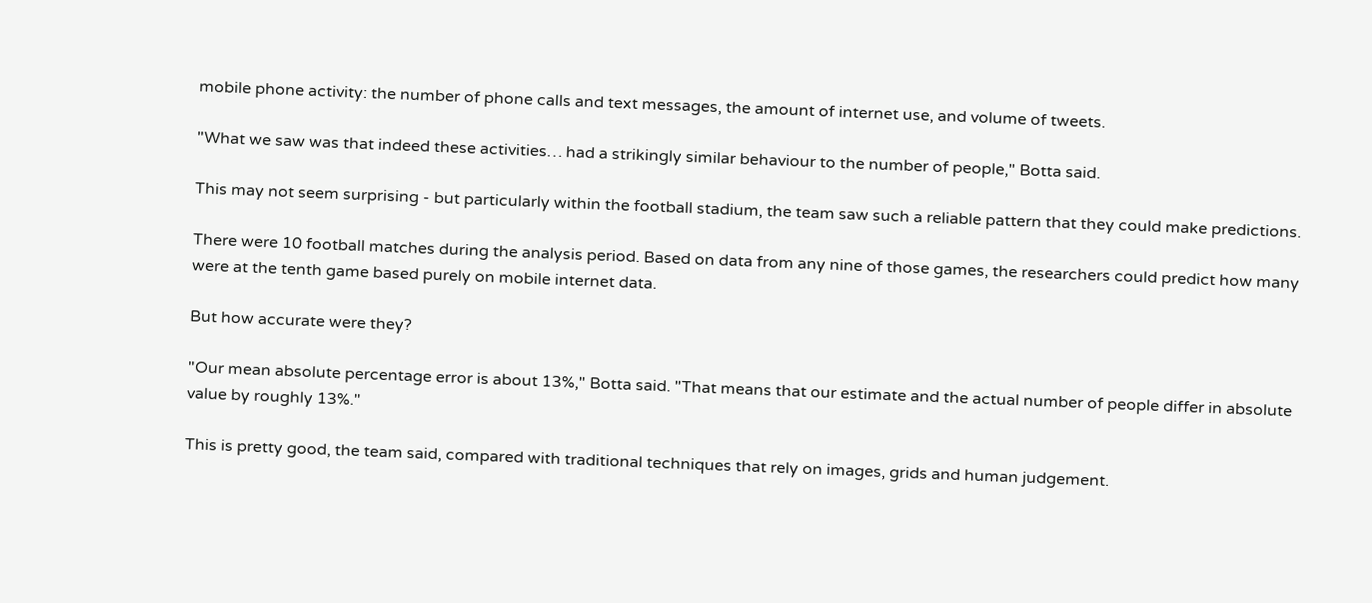mobile phone activity: the number of phone calls and text messages, the amount of internet use, and volume of tweets.

"What we saw was that indeed these activities… had a strikingly similar behaviour to the number of people," Botta said.

This may not seem surprising - but particularly within the football stadium, the team saw such a reliable pattern that they could make predictions.

There were 10 football matches during the analysis period. Based on data from any nine of those games, the researchers could predict how many were at the tenth game based purely on mobile internet data.

But how accurate were they?

"Our mean absolute percentage error is about 13%," Botta said. "That means that our estimate and the actual number of people differ in absolute value by roughly 13%."

This is pretty good, the team said, compared with traditional techniques that rely on images, grids and human judgement.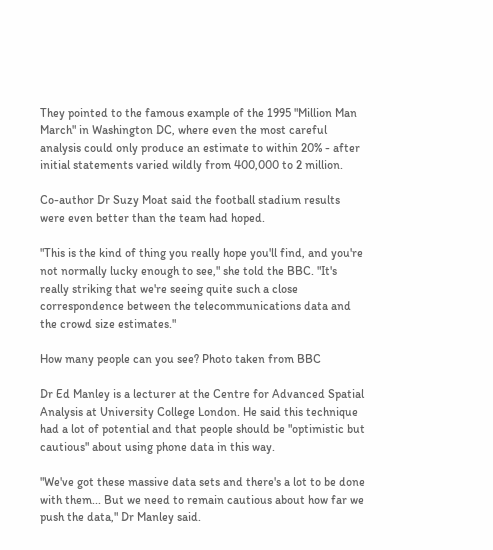They pointed to the famous example of the 1995 "Million Man March" in Washington DC, where even the most careful analysis could only produce an estimate to within 20% - after initial statements varied wildly from 400,000 to 2 million.

Co-author Dr Suzy Moat said the football stadium results were even better than the team had hoped.

"This is the kind of thing you really hope you'll find, and you're not normally lucky enough to see," she told the BBC. "It's really striking that we're seeing quite such a close correspondence between the telecommunications data and the crowd size estimates."

How many people can you see? Photo taken from BBC

Dr Ed Manley is a lecturer at the Centre for Advanced Spatial Analysis at University College London. He said this technique had a lot of potential and that people should be "optimistic but cautious" about using phone data in this way.

"We've got these massive data sets and there's a lot to be done with them... But we need to remain cautious about how far we push the data," Dr Manley said.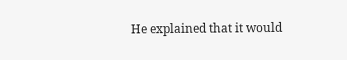He explained that it would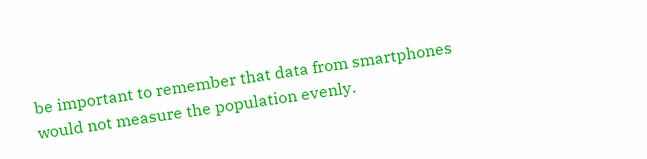be important to remember that data from smartphones would not measure the population evenly.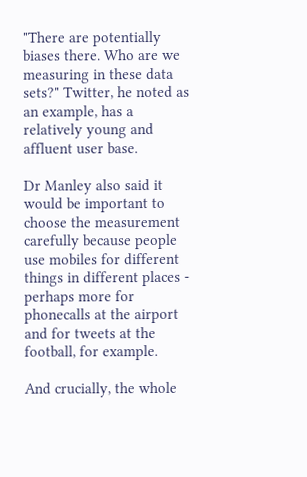"There are potentially biases there. Who are we measuring in these data sets?" Twitter, he noted as an example, has a relatively young and affluent user base.

Dr Manley also said it would be important to choose the measurement carefully because people use mobiles for different things in different places - perhaps more for phonecalls at the airport and for tweets at the football, for example.

And crucially, the whole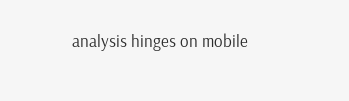analysis hinges on mobile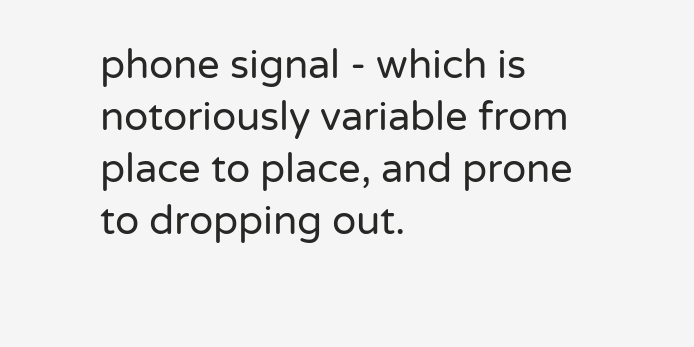phone signal - which is notoriously variable from place to place, and prone to dropping out.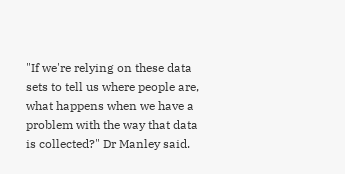"If we're relying on these data sets to tell us where people are, what happens when we have a problem with the way that data is collected?" Dr Manley said.